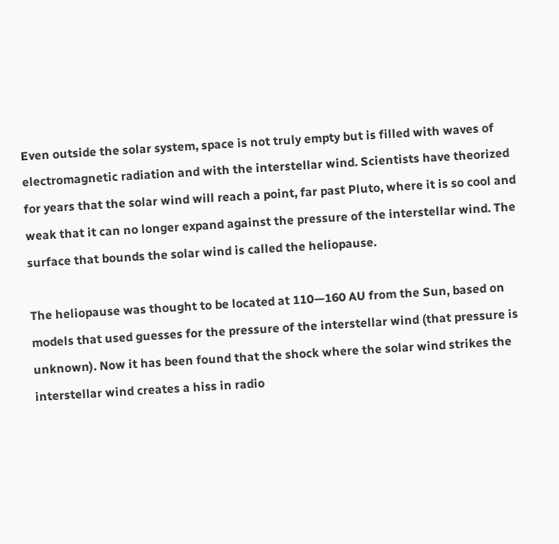Even outside the solar system, space is not truly empty but is filled with waves of electromagnetic radiation and with the interstellar wind. Scientists have theorized for years that the solar wind will reach a point, far past Pluto, where it is so cool and weak that it can no longer expand against the pressure of the interstellar wind. The surface that bounds the solar wind is called the heliopause.

The heliopause was thought to be located at 110—160 AU from the Sun, based on models that used guesses for the pressure of the interstellar wind (that pressure is unknown). Now it has been found that the shock where the solar wind strikes the interstellar wind creates a hiss in radio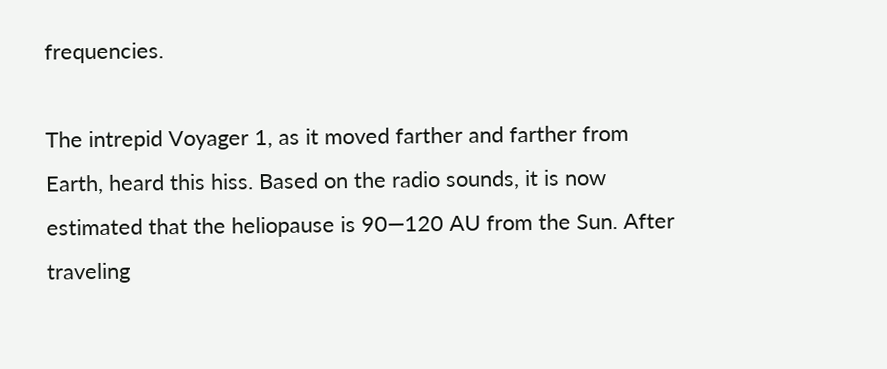frequencies.

The intrepid Voyager 1, as it moved farther and farther from Earth, heard this hiss. Based on the radio sounds, it is now estimated that the heliopause is 90—120 AU from the Sun. After traveling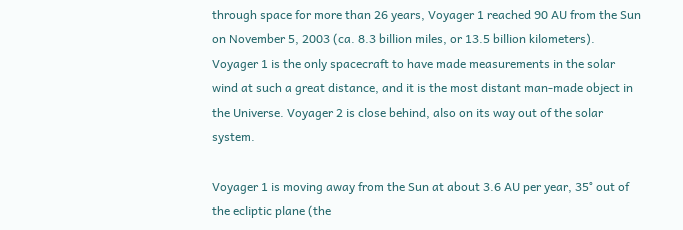through space for more than 26 years, Voyager 1 reached 90 AU from the Sun on November 5, 2003 (ca. 8.3 billion miles, or 13.5 billion kilometers). Voyager 1 is the only spacecraft to have made measurements in the solar wind at such a great distance, and it is the most distant man-made object in the Universe. Voyager 2 is close behind, also on its way out of the solar system.

Voyager 1 is moving away from the Sun at about 3.6 AU per year, 35° out of the ecliptic plane (the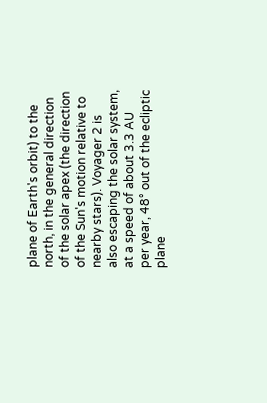plane of Earth's orbit) to the north, in the general direction of the solar apex (the direction of the Sun's motion relative to nearby stars). Voyager 2 is also escaping the solar system, at a speed of about 3.3 AU per year, 48° out of the ecliptic plane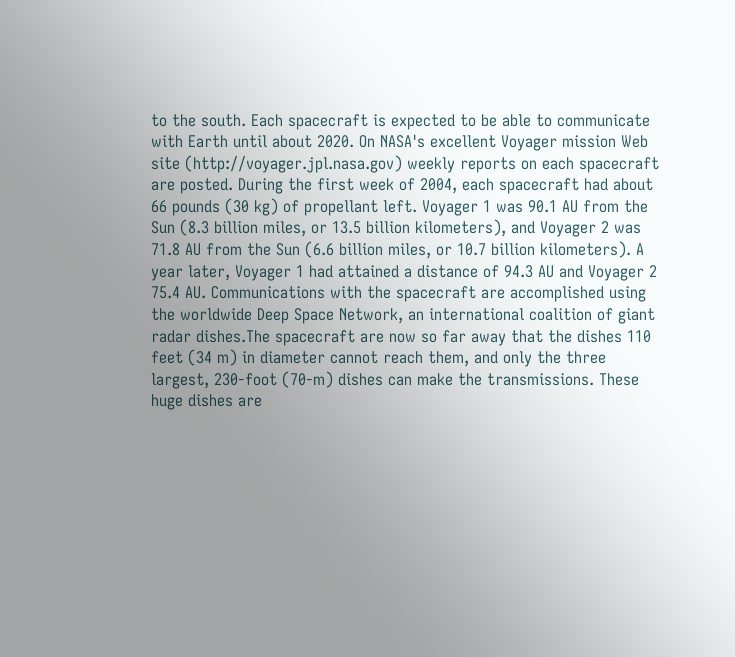to the south. Each spacecraft is expected to be able to communicate with Earth until about 2020. On NASA's excellent Voyager mission Web site (http://voyager.jpl.nasa.gov) weekly reports on each spacecraft are posted. During the first week of 2004, each spacecraft had about 66 pounds (30 kg) of propellant left. Voyager 1 was 90.1 AU from the Sun (8.3 billion miles, or 13.5 billion kilometers), and Voyager 2 was 71.8 AU from the Sun (6.6 billion miles, or 10.7 billion kilometers). A year later, Voyager 1 had attained a distance of 94.3 AU and Voyager 2 75.4 AU. Communications with the spacecraft are accomplished using the worldwide Deep Space Network, an international coalition of giant radar dishes.The spacecraft are now so far away that the dishes 110 feet (34 m) in diameter cannot reach them, and only the three largest, 230-foot (70-m) dishes can make the transmissions. These huge dishes are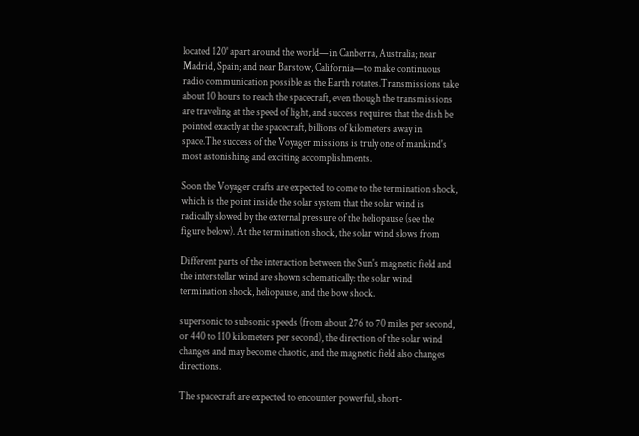located 120° apart around the world—in Canberra, Australia; near Madrid, Spain; and near Barstow, California—to make continuous radio communication possible as the Earth rotates.Transmissions take about 10 hours to reach the spacecraft, even though the transmissions are traveling at the speed of light, and success requires that the dish be pointed exactly at the spacecraft, billions of kilometers away in space.The success of the Voyager missions is truly one of mankind's most astonishing and exciting accomplishments.

Soon the Voyager crafts are expected to come to the termination shock, which is the point inside the solar system that the solar wind is radically slowed by the external pressure of the heliopause (see the figure below). At the termination shock, the solar wind slows from

Different parts of the interaction between the Sun's magnetic field and the interstellar wind are shown schematically: the solar wind termination shock, heliopause, and the bow shock.

supersonic to subsonic speeds (from about 276 to 70 miles per second, or 440 to 110 kilometers per second), the direction of the solar wind changes and may become chaotic, and the magnetic field also changes directions.

The spacecraft are expected to encounter powerful, short-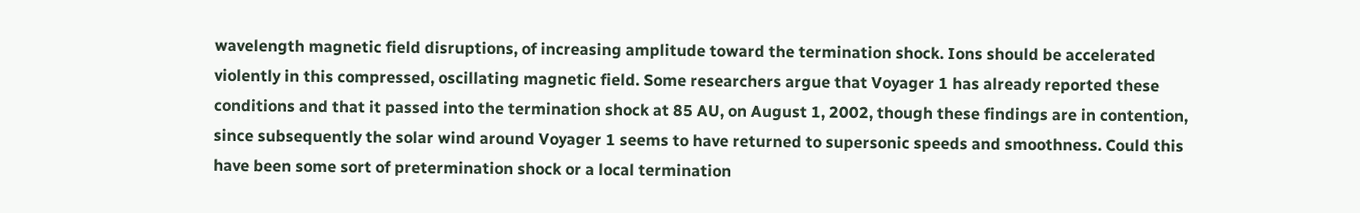wavelength magnetic field disruptions, of increasing amplitude toward the termination shock. Ions should be accelerated violently in this compressed, oscillating magnetic field. Some researchers argue that Voyager 1 has already reported these conditions and that it passed into the termination shock at 85 AU, on August 1, 2002, though these findings are in contention, since subsequently the solar wind around Voyager 1 seems to have returned to supersonic speeds and smoothness. Could this have been some sort of pretermination shock or a local termination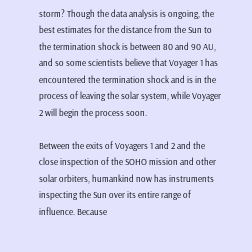storm? Though the data analysis is ongoing, the best estimates for the distance from the Sun to the termination shock is between 80 and 90 AU, and so some scientists believe that Voyager 1 has encountered the termination shock and is in the process of leaving the solar system, while Voyager 2 will begin the process soon.

Between the exits of Voyagers 1 and 2 and the close inspection of the SOHO mission and other solar orbiters, humankind now has instruments inspecting the Sun over its entire range of influence. Because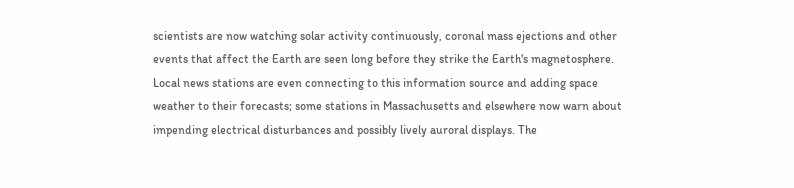scientists are now watching solar activity continuously, coronal mass ejections and other events that affect the Earth are seen long before they strike the Earth's magnetosphere. Local news stations are even connecting to this information source and adding space weather to their forecasts; some stations in Massachusetts and elsewhere now warn about impending electrical disturbances and possibly lively auroral displays. The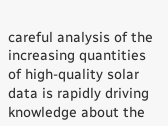careful analysis of the increasing quantities of high-quality solar data is rapidly driving knowledge about the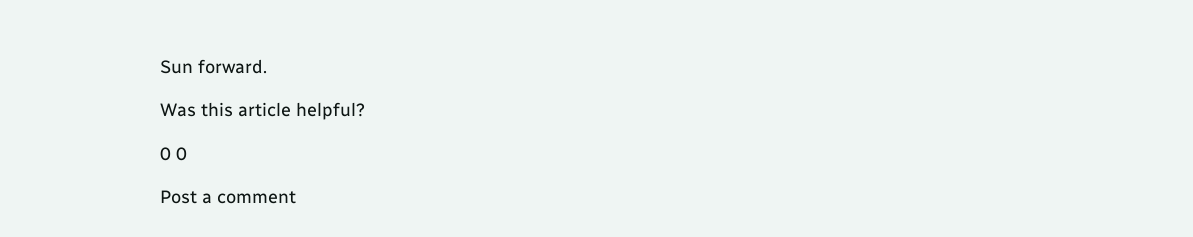Sun forward.

Was this article helpful?

0 0

Post a comment